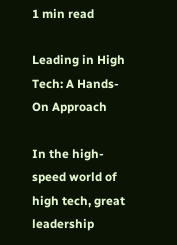1 min read

Leading in High Tech: A Hands-On Approach

In the high-speed world of high tech, great leadership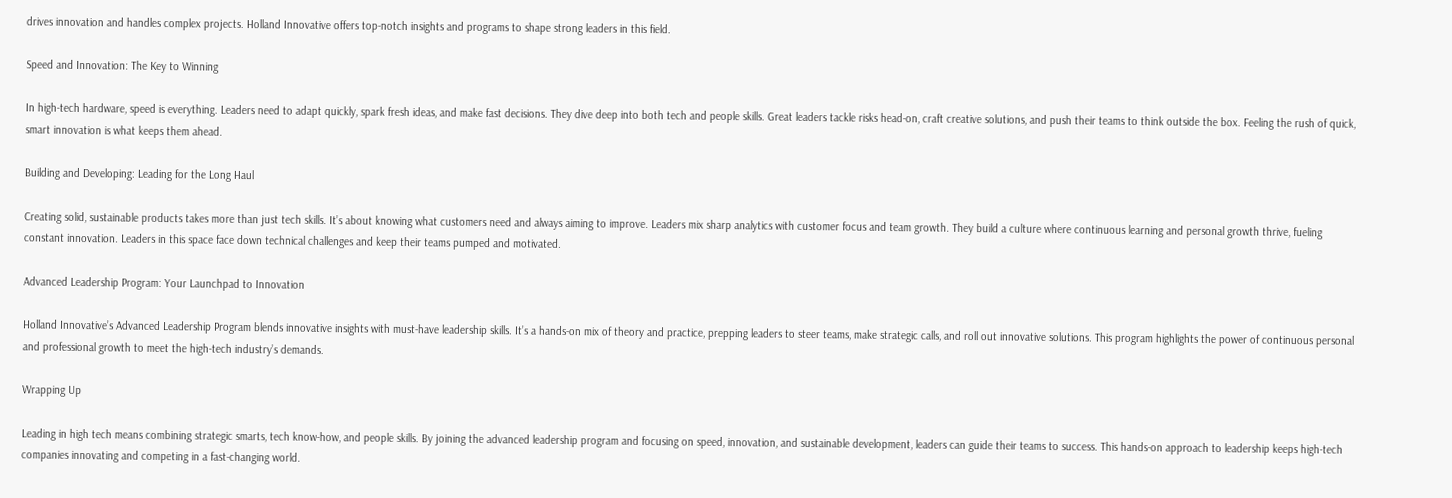drives innovation and handles complex projects. Holland Innovative offers top-notch insights and programs to shape strong leaders in this field.

Speed and Innovation: The Key to Winning

In high-tech hardware, speed is everything. Leaders need to adapt quickly, spark fresh ideas, and make fast decisions. They dive deep into both tech and people skills. Great leaders tackle risks head-on, craft creative solutions, and push their teams to think outside the box. Feeling the rush of quick, smart innovation is what keeps them ahead.

Building and Developing: Leading for the Long Haul

Creating solid, sustainable products takes more than just tech skills. It’s about knowing what customers need and always aiming to improve. Leaders mix sharp analytics with customer focus and team growth. They build a culture where continuous learning and personal growth thrive, fueling constant innovation. Leaders in this space face down technical challenges and keep their teams pumped and motivated.

Advanced Leadership Program: Your Launchpad to Innovation

Holland Innovative’s Advanced Leadership Program blends innovative insights with must-have leadership skills. It’s a hands-on mix of theory and practice, prepping leaders to steer teams, make strategic calls, and roll out innovative solutions. This program highlights the power of continuous personal and professional growth to meet the high-tech industry’s demands.

Wrapping Up

Leading in high tech means combining strategic smarts, tech know-how, and people skills. By joining the advanced leadership program and focusing on speed, innovation, and sustainable development, leaders can guide their teams to success. This hands-on approach to leadership keeps high-tech companies innovating and competing in a fast-changing world.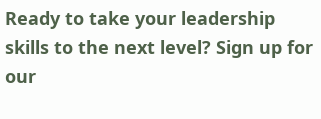Ready to take your leadership skills to the next level? Sign up for our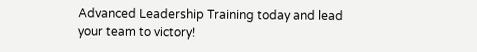Advanced Leadership Training today and lead your team to victory!